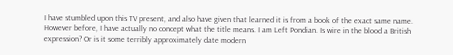I have stumbled upon this TV present, and also have given that learned it is from a book of the exact same name. However before, I have actually no concept what the title means. I am Left Pondian. Is wire in the blood a British expression? Or is it some terribly approximately date modern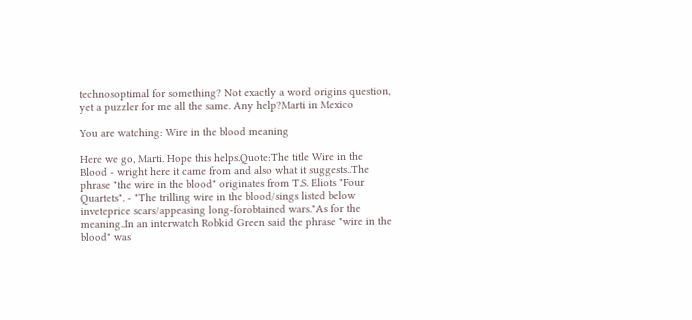technosoptimal for something? Not exactly a word origins question, yet a puzzler for me all the same. Any help?Marti in Mexico

You are watching: Wire in the blood meaning

Here we go, Marti. Hope this helps.Quote:The title Wire in the Blood - wright here it came from and also what it suggests..The phrase "the wire in the blood" originates from T.S. Eliots "Four Quartets". - "The trilling wire in the blood/sings listed below inveteprice scars/appeasing long-forobtained wars."As for the meaning..In an interwatch Robkid Green said the phrase "wire in the blood" was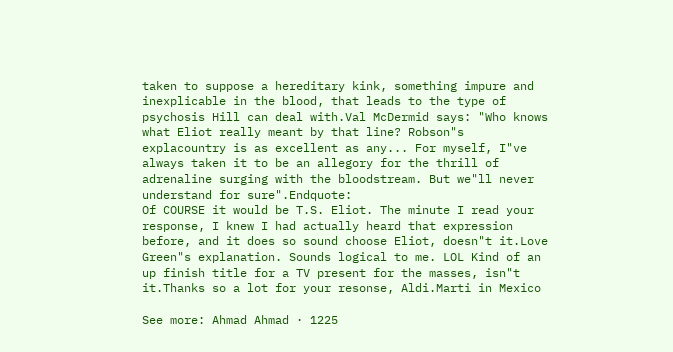taken to suppose a hereditary kink, something impure and inexplicable in the blood, that leads to the type of psychosis Hill can deal with.Val McDermid says: "Who knows what Eliot really meant by that line? Robson"s explacountry is as excellent as any... For myself, I"ve always taken it to be an allegory for the thrill of adrenaline surging with the bloodstream. But we"ll never understand for sure".Endquote:
Of COURSE it would be T.S. Eliot. The minute I read your response, I knew I had actually heard that expression before, and it does so sound choose Eliot, doesn"t it.Love Green"s explanation. Sounds logical to me. LOL Kind of an up finish title for a TV present for the masses, isn"t it.Thanks so a lot for your resonse, Aldi.Marti in Mexico

See more: Ahmad Ahmad · 1225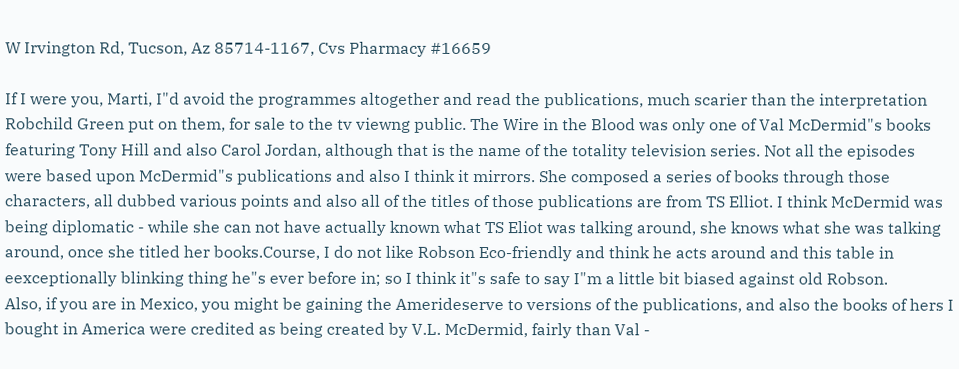W Irvington Rd, Tucson, Az 85714-1167, Cvs Pharmacy #16659

If I were you, Marti, I"d avoid the programmes altogether and read the publications, much scarier than the interpretation Robchild Green put on them, for sale to the tv viewng public. The Wire in the Blood was only one of Val McDermid"s books featuring Tony Hill and also Carol Jordan, although that is the name of the totality television series. Not all the episodes were based upon McDermid"s publications and also I think it mirrors. She composed a series of books through those characters, all dubbed various points and also all of the titles of those publications are from TS Elliot. I think McDermid was being diplomatic - while she can not have actually known what TS Eliot was talking around, she knows what she was talking around, once she titled her books.Course, I do not like Robson Eco-friendly and think he acts around and this table in eexceptionally blinking thing he"s ever before in; so I think it"s safe to say I"m a little bit biased against old Robson.
Also, if you are in Mexico, you might be gaining the Amerideserve to versions of the publications, and also the books of hers I bought in America were credited as being created by V.L. McDermid, fairly than Val -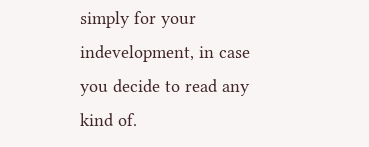simply for your indevelopment, in case you decide to read any kind of.